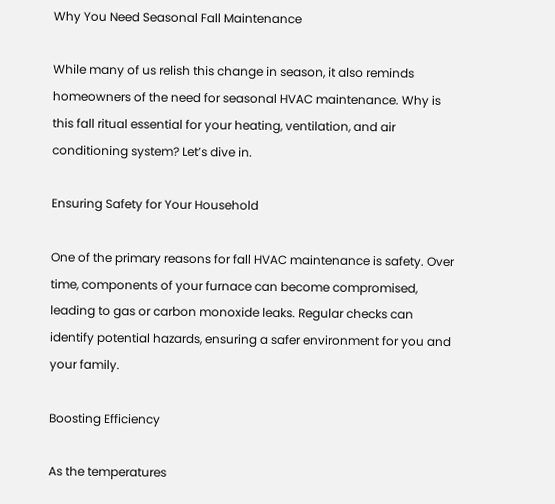Why You Need Seasonal Fall Maintenance

While many of us relish this change in season, it also reminds homeowners of the need for seasonal HVAC maintenance. Why is this fall ritual essential for your heating, ventilation, and air conditioning system? Let’s dive in.

Ensuring Safety for Your Household

One of the primary reasons for fall HVAC maintenance is safety. Over time, components of your furnace can become compromised, leading to gas or carbon monoxide leaks. Regular checks can identify potential hazards, ensuring a safer environment for you and your family.

Boosting Efficiency

As the temperatures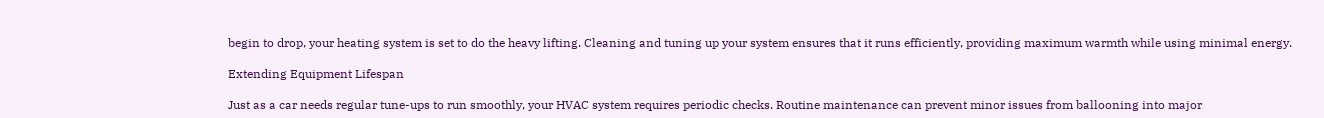begin to drop, your heating system is set to do the heavy lifting. Cleaning and tuning up your system ensures that it runs efficiently, providing maximum warmth while using minimal energy.

Extending Equipment Lifespan

Just as a car needs regular tune-ups to run smoothly, your HVAC system requires periodic checks. Routine maintenance can prevent minor issues from ballooning into major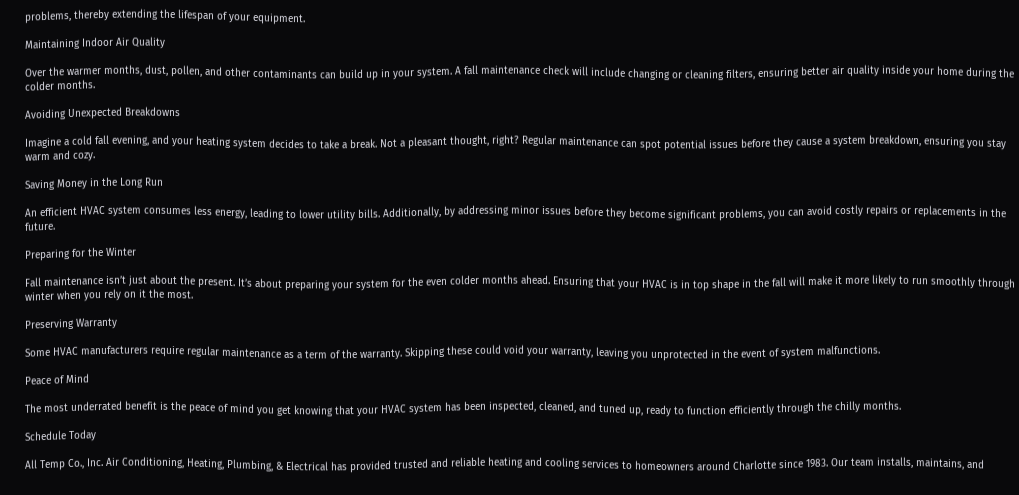problems, thereby extending the lifespan of your equipment.

Maintaining Indoor Air Quality

Over the warmer months, dust, pollen, and other contaminants can build up in your system. A fall maintenance check will include changing or cleaning filters, ensuring better air quality inside your home during the colder months.

Avoiding Unexpected Breakdowns

Imagine a cold fall evening, and your heating system decides to take a break. Not a pleasant thought, right? Regular maintenance can spot potential issues before they cause a system breakdown, ensuring you stay warm and cozy.

Saving Money in the Long Run

An efficient HVAC system consumes less energy, leading to lower utility bills. Additionally, by addressing minor issues before they become significant problems, you can avoid costly repairs or replacements in the future.

Preparing for the Winter

Fall maintenance isn’t just about the present. It’s about preparing your system for the even colder months ahead. Ensuring that your HVAC is in top shape in the fall will make it more likely to run smoothly through winter when you rely on it the most.

Preserving Warranty

Some HVAC manufacturers require regular maintenance as a term of the warranty. Skipping these could void your warranty, leaving you unprotected in the event of system malfunctions.

Peace of Mind

The most underrated benefit is the peace of mind you get knowing that your HVAC system has been inspected, cleaned, and tuned up, ready to function efficiently through the chilly months.

Schedule Today

All Temp Co., Inc. Air Conditioning, Heating, Plumbing, & Electrical has provided trusted and reliable heating and cooling services to homeowners around Charlotte since 1983. Our team installs, maintains, and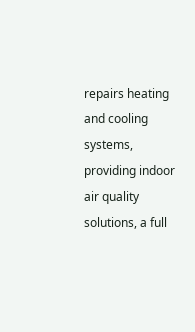repairs heating and cooling systems, providing indoor air quality solutions, a full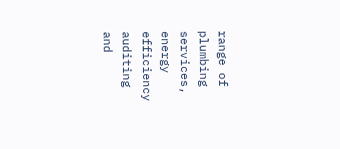range of plumbing services, energy efficiency auditing and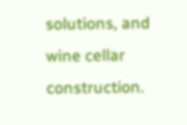solutions, and wine cellar construction.